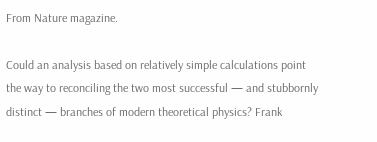From Nature magazine.

Could an analysis based on relatively simple calculations point the way to reconciling the two most successful — and stubbornly distinct — branches of modern theoretical physics? Frank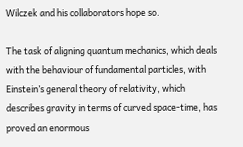Wilczek and his collaborators hope so.

The task of aligning quantum mechanics, which deals with the behaviour of fundamental particles, with Einstein’s general theory of relativity, which describes gravity in terms of curved space-time, has proved an enormous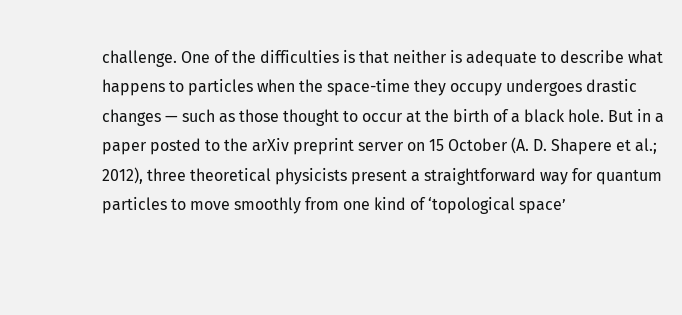challenge. One of the difficulties is that neither is adequate to describe what happens to particles when the space-time they occupy undergoes drastic changes — such as those thought to occur at the birth of a black hole. But in a paper posted to the arXiv preprint server on 15 October (A. D. Shapere et al.; 2012), three theoretical physicists present a straightforward way for quantum particles to move smoothly from one kind of ‘topological space’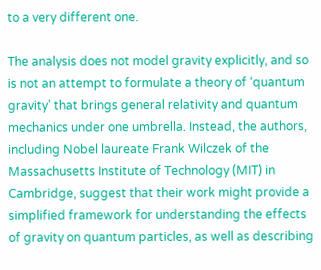to a very different one.

The analysis does not model gravity explicitly, and so is not an attempt to formulate a theory of ‘quantum gravity’ that brings general relativity and quantum mechanics under one umbrella. Instead, the authors, including Nobel laureate Frank Wilczek of the Massachusetts Institute of Technology (MIT) in Cambridge, suggest that their work might provide a simplified framework for understanding the effects of gravity on quantum particles, as well as describing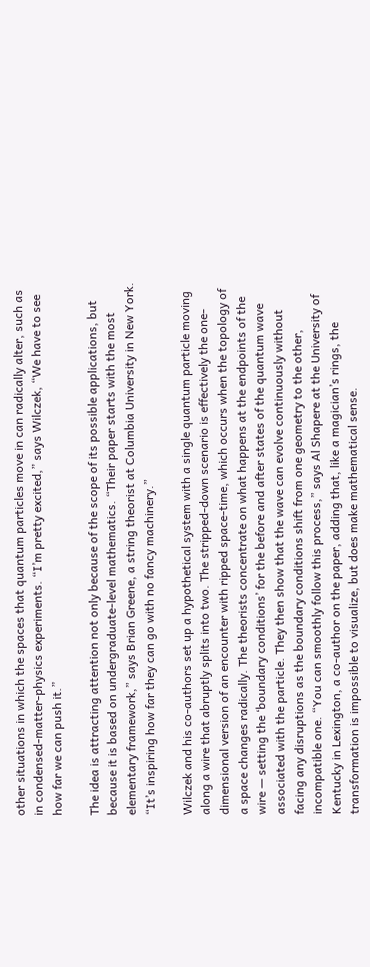other situations in which the spaces that quantum particles move in can radically alter, such as in condensed-matter-physics experiments. “I’m pretty excited,” says Wilczek, “We have to see how far we can push it.”

The idea is attracting attention not only because of the scope of its possible applications, but because it is based on undergraduate-level mathematics. “Their paper starts with the most elementary framework,” says Brian Greene, a string theorist at Columbia University in New York. “It’s inspiring how far they can go with no fancy machinery.”

Wilczek and his co-authors set up a hypothetical system with a single quantum particle moving along a wire that abruptly splits into two. The stripped-down scenario is effectively the one-dimensional version of an encounter with ripped space-time, which occurs when the topology of a space changes radically. The theorists concentrate on what happens at the endpoints of the wire — setting the ‘boundary conditions’ for the before and after states of the quantum wave associated with the particle. They then show that the wave can evolve continuously without facing any disruptions as the boundary conditions shift from one geometry to the other, incompatible one. “You can smoothly follow this process,” says Al Shapere at the University of Kentucky in Lexington, a co-author on the paper, adding that, like a magician’s rings, the transformation is impossible to visualize, but does make mathematical sense.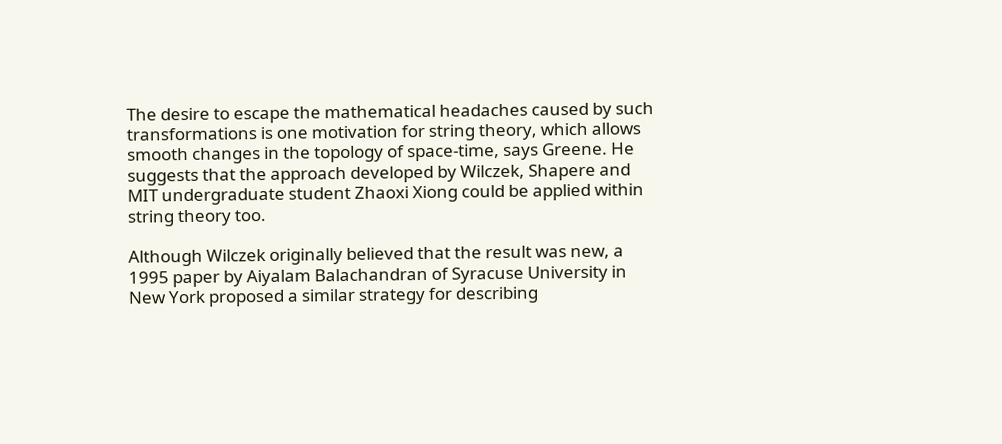The desire to escape the mathematical headaches caused by such transformations is one motivation for string theory, which allows smooth changes in the topology of space-time, says Greene. He suggests that the approach developed by Wilczek, Shapere and MIT undergraduate student Zhaoxi Xiong could be applied within string theory too.

Although Wilczek originally believed that the result was new, a 1995 paper by Aiyalam Balachandran of Syracuse University in New York proposed a similar strategy for describing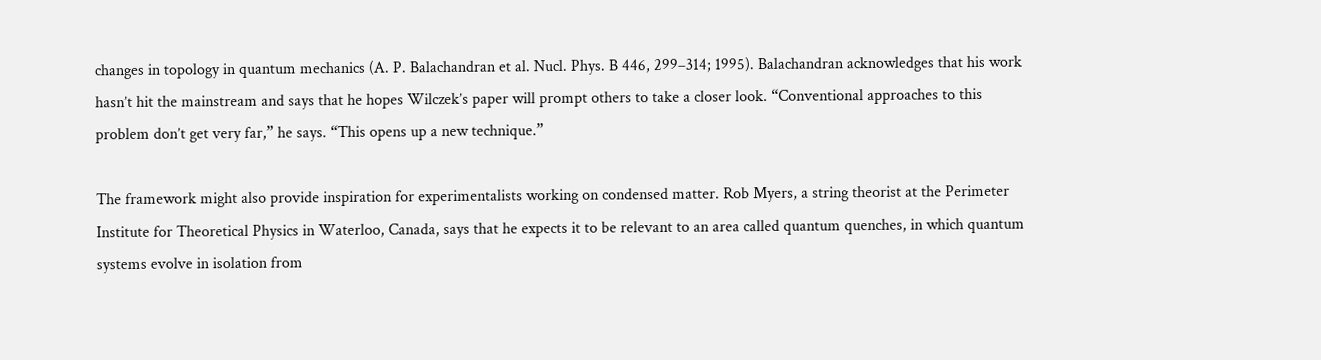changes in topology in quantum mechanics (A. P. Balachandran et al. Nucl. Phys. B 446, 299–314; 1995). Balachandran acknowledges that his work hasn’t hit the mainstream and says that he hopes Wilczek’s paper will prompt others to take a closer look. “Conventional approaches to this problem don’t get very far,” he says. “This opens up a new technique.”

The framework might also provide inspiration for experimentalists working on condensed matter. Rob Myers, a string theorist at the Perimeter Institute for Theoretical Physics in Waterloo, Canada, says that he expects it to be relevant to an area called quantum quenches, in which quantum systems evolve in isolation from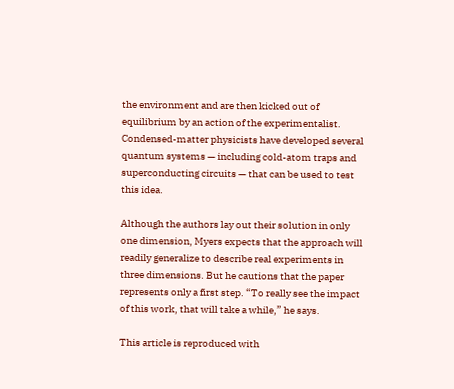the environment and are then kicked out of equilibrium by an action of the experimentalist. Condensed-matter physicists have developed several quantum systems — including cold-atom traps and superconducting circuits — that can be used to test this idea.

Although the authors lay out their solution in only one dimension, Myers expects that the approach will readily generalize to describe real experiments in three dimensions. But he cautions that the paper represents only a first step. “To really see the impact of this work, that will take a while,” he says.

This article is reproduced with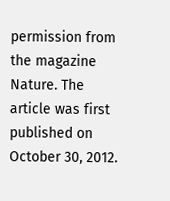permission from the magazine Nature. The article was first published on October 30, 2012.